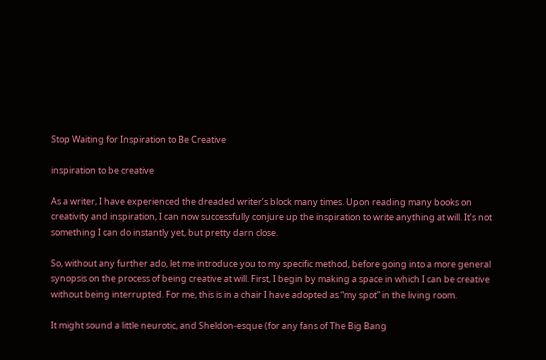Stop Waiting for Inspiration to Be Creative

inspiration to be creative

As a writer, I have experienced the dreaded writer’s block many times. Upon reading many books on creativity and inspiration, I can now successfully conjure up the inspiration to write anything at will. It’s not something I can do instantly yet, but pretty darn close.

So, without any further ado, let me introduce you to my specific method, before going into a more general synopsis on the process of being creative at will. First, I begin by making a space in which I can be creative without being interrupted. For me, this is in a chair I have adopted as “my spot” in the living room.

It might sound a little neurotic, and Sheldon-esque (for any fans of The Big Bang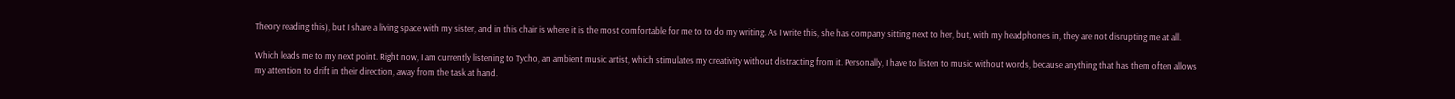Theory reading this), but I share a living space with my sister, and in this chair is where it is the most comfortable for me to to do my writing. As I write this, she has company sitting next to her, but, with my headphones in, they are not disrupting me at all.

Which leads me to my next point. Right now, I am currently listening to Tycho, an ambient music artist, which stimulates my creativity without distracting from it. Personally, I have to listen to music without words, because anything that has them often allows my attention to drift in their direction, away from the task at hand.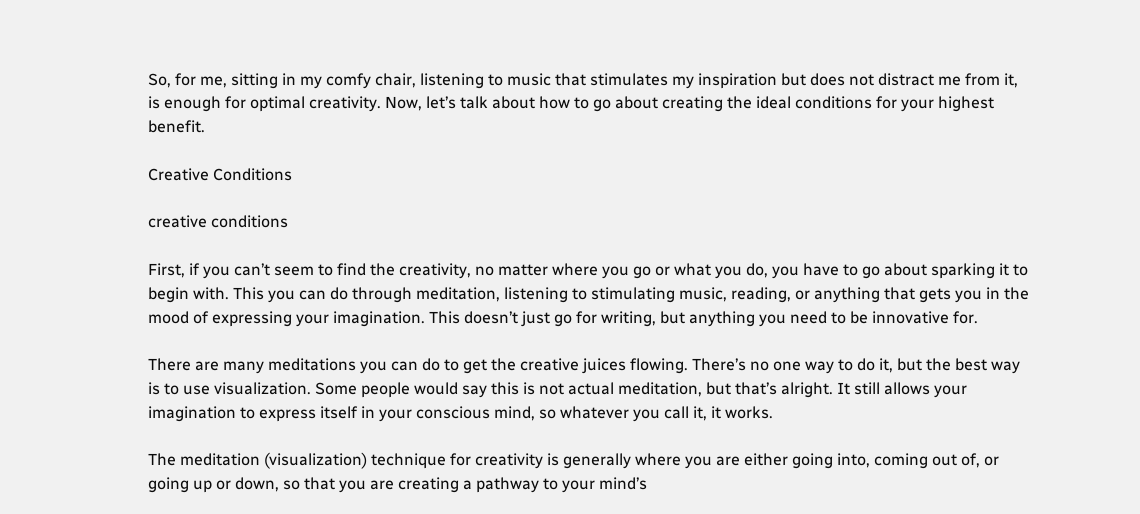So, for me, sitting in my comfy chair, listening to music that stimulates my inspiration but does not distract me from it, is enough for optimal creativity. Now, let’s talk about how to go about creating the ideal conditions for your highest benefit.

Creative Conditions

creative conditions

First, if you can’t seem to find the creativity, no matter where you go or what you do, you have to go about sparking it to begin with. This you can do through meditation, listening to stimulating music, reading, or anything that gets you in the mood of expressing your imagination. This doesn’t just go for writing, but anything you need to be innovative for.

There are many meditations you can do to get the creative juices flowing. There’s no one way to do it, but the best way is to use visualization. Some people would say this is not actual meditation, but that’s alright. It still allows your imagination to express itself in your conscious mind, so whatever you call it, it works.

The meditation (visualization) technique for creativity is generally where you are either going into, coming out of, or going up or down, so that you are creating a pathway to your mind’s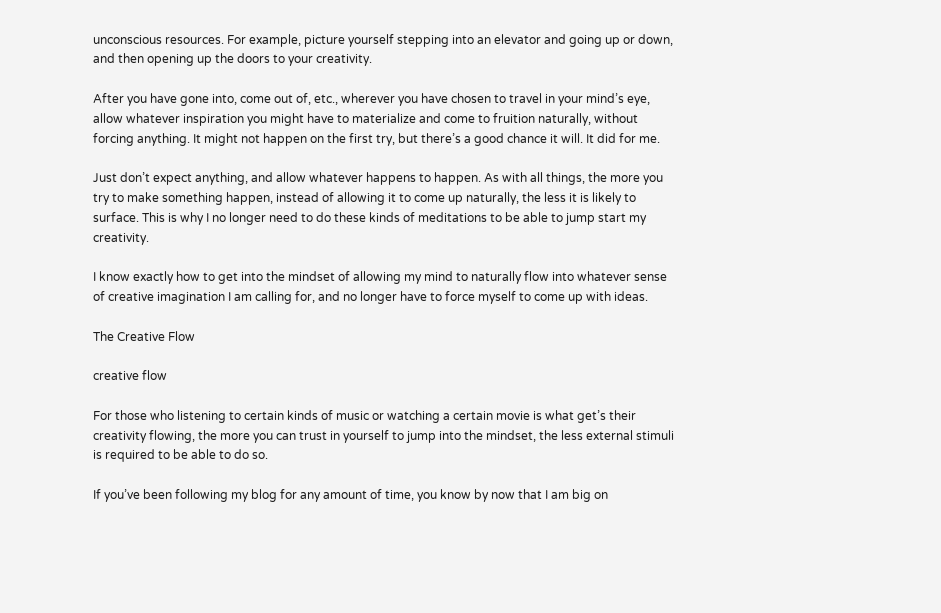unconscious resources. For example, picture yourself stepping into an elevator and going up or down, and then opening up the doors to your creativity.

After you have gone into, come out of, etc., wherever you have chosen to travel in your mind’s eye, allow whatever inspiration you might have to materialize and come to fruition naturally, without forcing anything. It might not happen on the first try, but there’s a good chance it will. It did for me.

Just don’t expect anything, and allow whatever happens to happen. As with all things, the more you try to make something happen, instead of allowing it to come up naturally, the less it is likely to surface. This is why I no longer need to do these kinds of meditations to be able to jump start my creativity.

I know exactly how to get into the mindset of allowing my mind to naturally flow into whatever sense of creative imagination I am calling for, and no longer have to force myself to come up with ideas.

The Creative Flow

creative flow

For those who listening to certain kinds of music or watching a certain movie is what get’s their creativity flowing, the more you can trust in yourself to jump into the mindset, the less external stimuli is required to be able to do so.

If you’ve been following my blog for any amount of time, you know by now that I am big on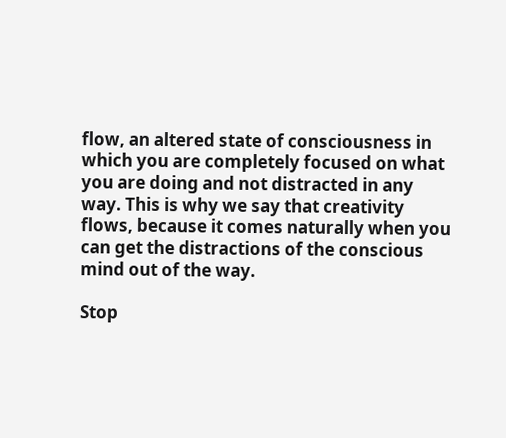flow, an altered state of consciousness in which you are completely focused on what you are doing and not distracted in any way. This is why we say that creativity flows, because it comes naturally when you can get the distractions of the conscious mind out of the way.

Stop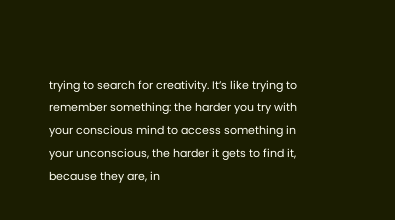trying to search for creativity. It’s like trying to remember something: the harder you try with your conscious mind to access something in your unconscious, the harder it gets to find it, because they are, in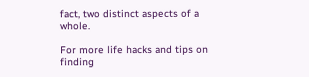fact, two distinct aspects of a whole.

For more life hacks and tips on finding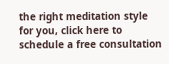the right meditation style for you, click here to schedule a free consultation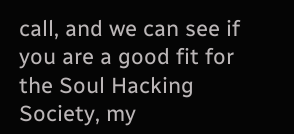call, and we can see if you are a good fit for the Soul Hacking Society, my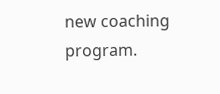new coaching program.